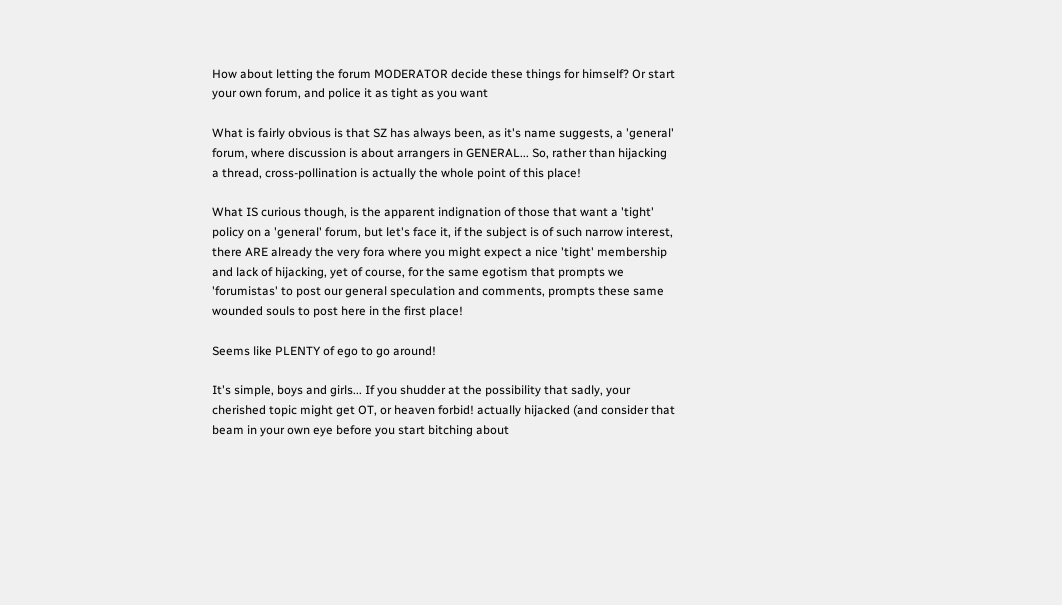How about letting the forum MODERATOR decide these things for himself? Or start your own forum, and police it as tight as you want

What is fairly obvious is that SZ has always been, as it's name suggests, a 'general' forum, where discussion is about arrangers in GENERAL... So, rather than hijacking a thread, cross-pollination is actually the whole point of this place!

What IS curious though, is the apparent indignation of those that want a 'tight' policy on a 'general' forum, but let's face it, if the subject is of such narrow interest, there ARE already the very fora where you might expect a nice 'tight' membership and lack of hijacking, yet of course, for the same egotism that prompts we 'forumistas' to post our general speculation and comments, prompts these same wounded souls to post here in the first place!

Seems like PLENTY of ego to go around!

It's simple, boys and girls... If you shudder at the possibility that sadly, your cherished topic might get OT, or heaven forbid! actually hijacked (and consider that beam in your own eye before you start bitching about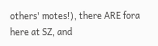others' motes!), there ARE fora here at SZ, and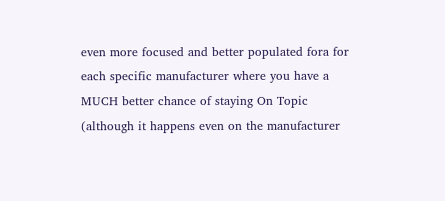even more focused and better populated fora for each specific manufacturer where you have a MUCH better chance of staying On Topic (although it happens even on the manufacturer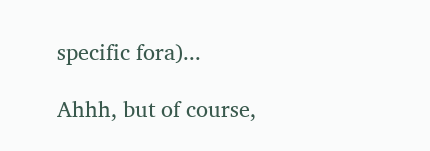specific fora)...

Ahhh, but of course,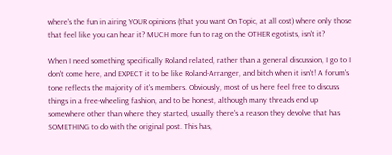where's the fun in airing YOUR opinions (that you want On Topic, at all cost) where only those that feel like you can hear it? MUCH more fun to rag on the OTHER egotists, isn't it?

When I need something specifically Roland related, rather than a general discussion, I go to I don't come here, and EXPECT it to be like Roland-Arranger, and bitch when it isn't! A forum's tone reflects the majority of it's members. Obviously, most of us here feel free to discuss things in a free-wheeling fashion, and to be honest, although many threads end up somewhere other than where they started, usually there's a reason they devolve that has SOMETHING to do with the original post. This has,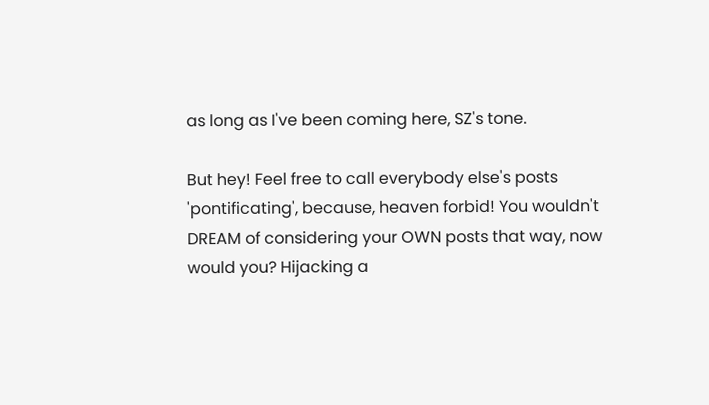as long as I've been coming here, SZ's tone.

But hey! Feel free to call everybody else's posts 'pontificating', because, heaven forbid! You wouldn't DREAM of considering your OWN posts that way, now would you? Hijacking a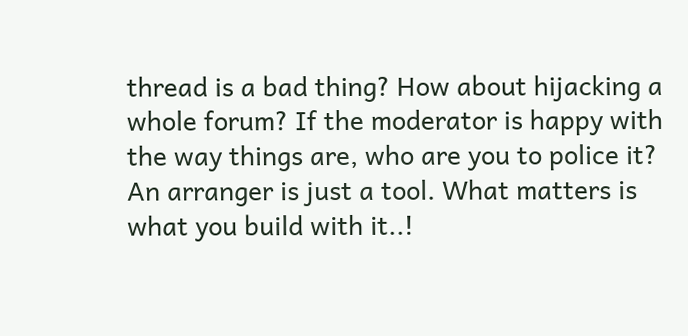thread is a bad thing? How about hijacking a whole forum? If the moderator is happy with the way things are, who are you to police it?
An arranger is just a tool. What matters is what you build with it..!